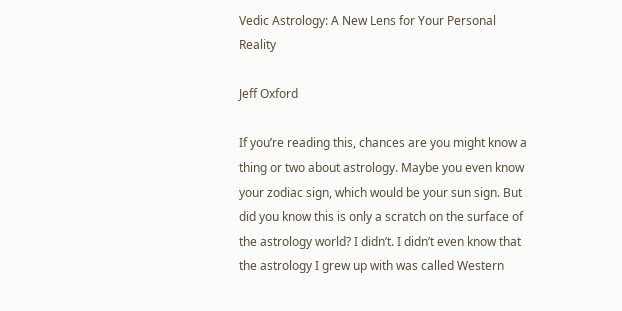Vedic Astrology: A New Lens for Your Personal Reality

Jeff Oxford

If you’re reading this, chances are you might know a thing or two about astrology. Maybe you even know your zodiac sign, which would be your sun sign. But did you know this is only a scratch on the surface of the astrology world? I didn’t. I didn’t even know that the astrology I grew up with was called Western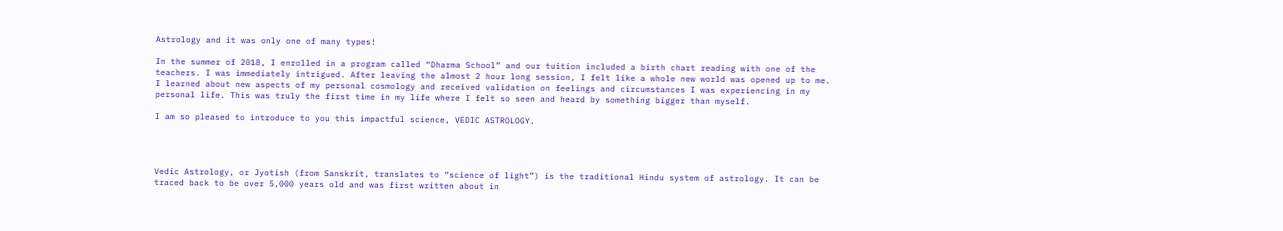Astrology and it was only one of many types!

In the summer of 2018, I enrolled in a program called “Dharma School” and our tuition included a birth chart reading with one of the teachers. I was immediately intrigued. After leaving the almost 2 hour long session, I felt like a whole new world was opened up to me. I learned about new aspects of my personal cosmology and received validation on feelings and circumstances I was experiencing in my personal life. This was truly the first time in my life where I felt so seen and heard by something bigger than myself.

I am so pleased to introduce to you this impactful science, VEDIC ASTROLOGY.




Vedic Astrology, or Jyotish (from Sanskrit, translates to “science of light”) is the traditional Hindu system of astrology. It can be traced back to be over 5,000 years old and was first written about in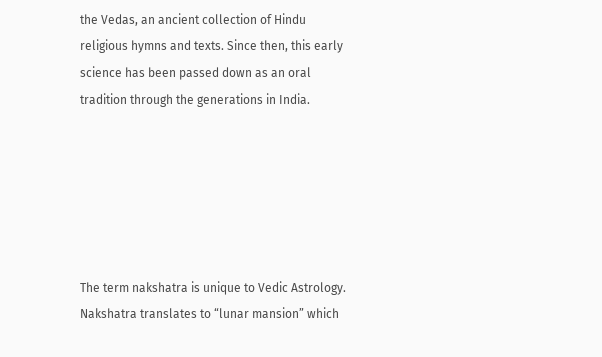the Vedas, an ancient collection of Hindu religious hymns and texts. Since then, this early science has been passed down as an oral tradition through the generations in India.






The term nakshatra is unique to Vedic Astrology. Nakshatra translates to “lunar mansion” which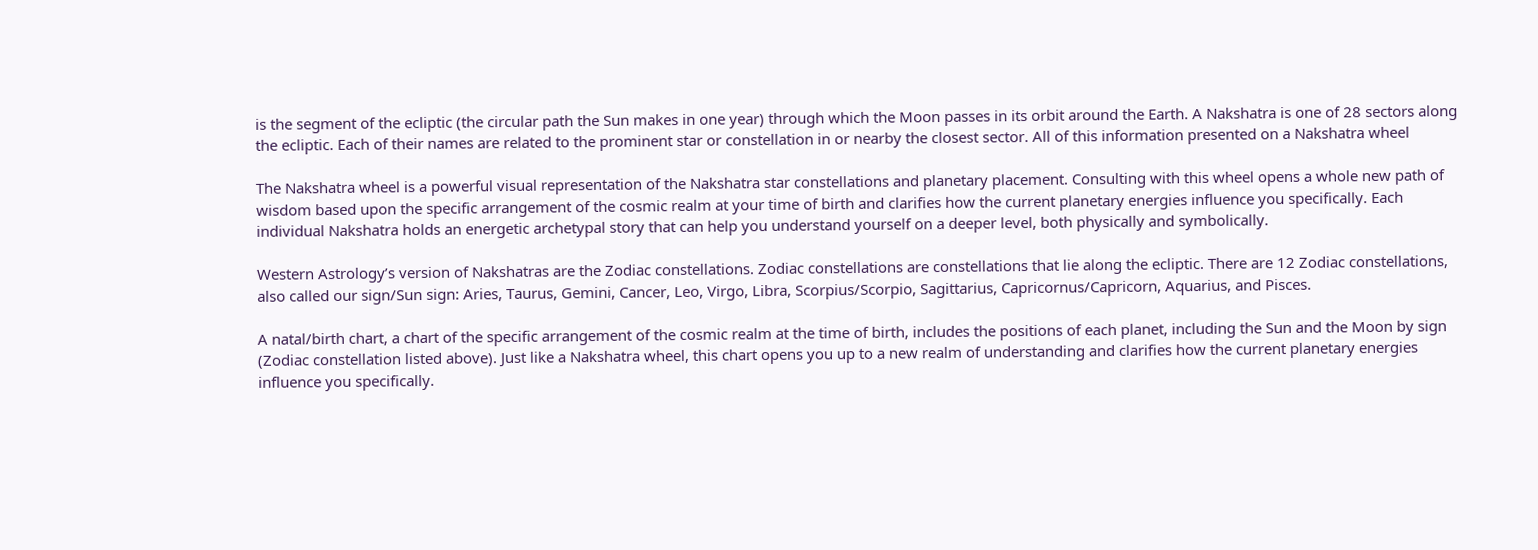is the segment of the ecliptic (the circular path the Sun makes in one year) through which the Moon passes in its orbit around the Earth. A Nakshatra is one of 28 sectors along the ecliptic. Each of their names are related to the prominent star or constellation in or nearby the closest sector. All of this information presented on a Nakshatra wheel

The Nakshatra wheel is a powerful visual representation of the Nakshatra star constellations and planetary placement. Consulting with this wheel opens a whole new path of wisdom based upon the specific arrangement of the cosmic realm at your time of birth and clarifies how the current planetary energies influence you specifically. Each individual Nakshatra holds an energetic archetypal story that can help you understand yourself on a deeper level, both physically and symbolically.

Western Astrology’s version of Nakshatras are the Zodiac constellations. Zodiac constellations are constellations that lie along the ecliptic. There are 12 Zodiac constellations, also called our sign/Sun sign: Aries, Taurus, Gemini, Cancer, Leo, Virgo, Libra, Scorpius/Scorpio, Sagittarius, Capricornus/Capricorn, Aquarius, and Pisces.

A natal/birth chart, a chart of the specific arrangement of the cosmic realm at the time of birth, includes the positions of each planet, including the Sun and the Moon by sign (Zodiac constellation listed above). Just like a Nakshatra wheel, this chart opens you up to a new realm of understanding and clarifies how the current planetary energies influence you specifically.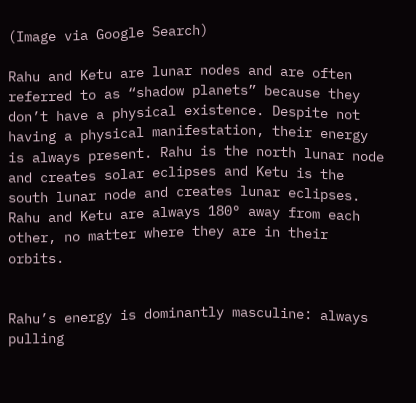(Image via Google Search)

Rahu and Ketu are lunar nodes and are often referred to as “shadow planets” because they don’t have a physical existence. Despite not having a physical manifestation, their energy is always present. Rahu is the north lunar node and creates solar eclipses and Ketu is the south lunar node and creates lunar eclipses. Rahu and Ketu are always 180° away from each other, no matter where they are in their orbits.


Rahu’s energy is dominantly masculine: always pulling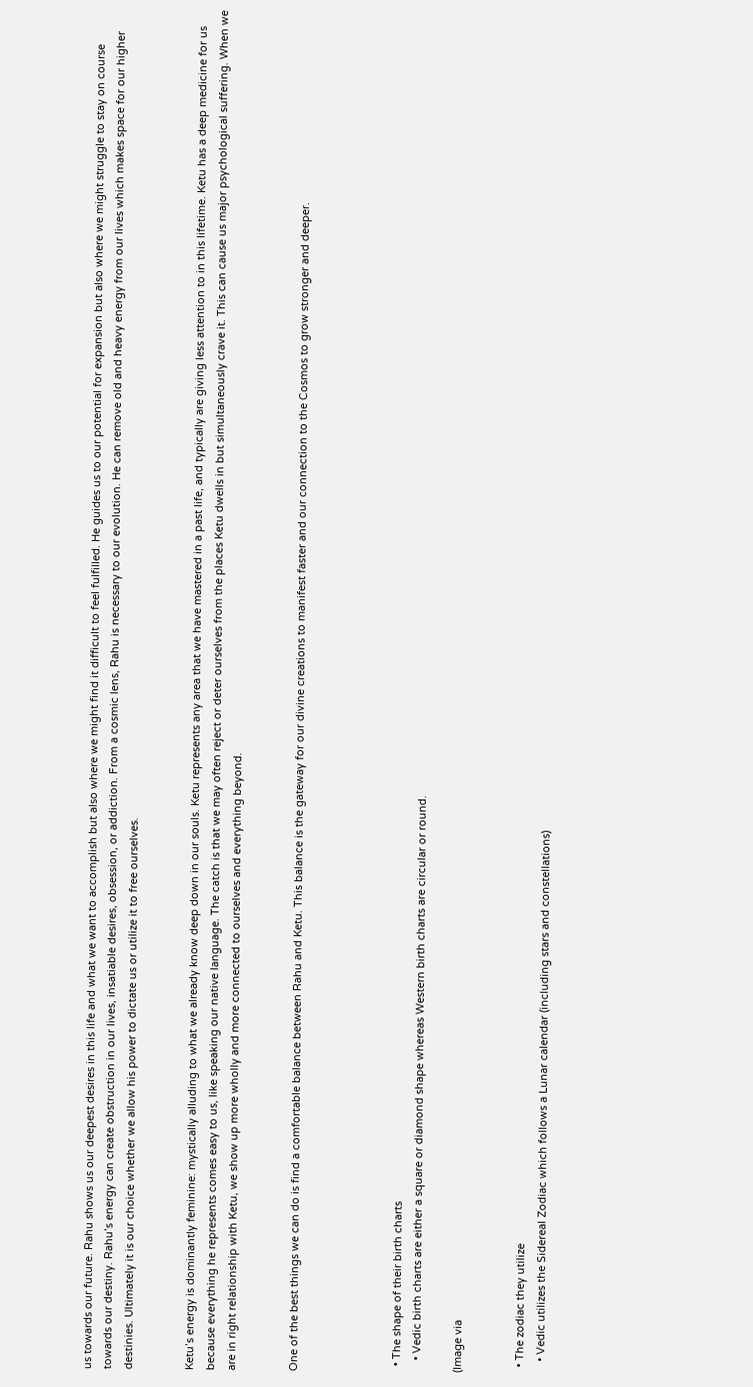us towards our future. Rahu shows us our deepest desires in this life and what we want to accomplish but also where we might find it difficult to feel fulfilled. He guides us to our potential for expansion but also where we might struggle to stay on course towards our destiny. Rahu’s energy can create obstruction in our lives, insatiable desires, obsession, or addiction. From a cosmic lens, Rahu is necessary to our evolution. He can remove old and heavy energy from our lives which makes space for our higher destinies. Ultimately it is our choice whether we allow his power to dictate us or utilize it to free ourselves.


Ketu’s energy is dominantly feminine: mystically alluding to what we already know deep down in our souls. Ketu represents any area that we have mastered in a past life, and typically are giving less attention to in this lifetime. Ketu has a deep medicine for us because everything he represents comes easy to us, like speaking our native language. The catch is that we may often reject or deter ourselves from the places Ketu dwells in but simultaneously crave it. This can cause us major psychological suffering. When we are in right relationship with Ketu, we show up more wholly and more connected to ourselves and everything beyond.


One of the best things we can do is find a comfortable balance between Rahu and Ketu. This balance is the gateway for our divine creations to manifest faster and our connection to the Cosmos to grow stronger and deeper.




  • The shape of their birth charts
    • Vedic birth charts are either a square or diamond shape whereas Western birth charts are circular or round.

(Image via


  • The zodiac they utilize
    • Vedic utilizes the Sidereal Zodiac which follows a Lunar calendar (including stars and constellations)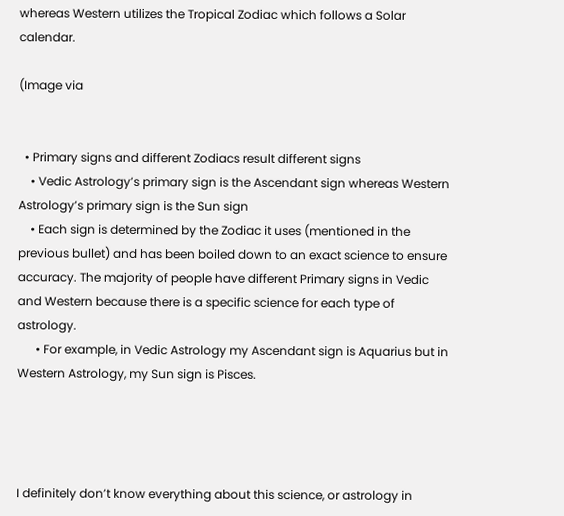whereas Western utilizes the Tropical Zodiac which follows a Solar calendar.

(Image via


  • Primary signs and different Zodiacs result different signs
    • Vedic Astrology’s primary sign is the Ascendant sign whereas Western Astrology’s primary sign is the Sun sign
    • Each sign is determined by the Zodiac it uses (mentioned in the previous bullet) and has been boiled down to an exact science to ensure accuracy. The majority of people have different Primary signs in Vedic and Western because there is a specific science for each type of astrology.
      • For example, in Vedic Astrology my Ascendant sign is Aquarius but in Western Astrology, my Sun sign is Pisces.




I definitely don’t know everything about this science, or astrology in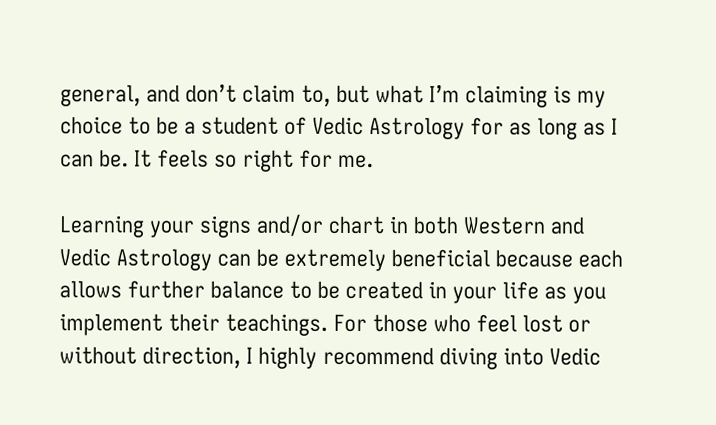general, and don’t claim to, but what I’m claiming is my choice to be a student of Vedic Astrology for as long as I can be. It feels so right for me.

Learning your signs and/or chart in both Western and Vedic Astrology can be extremely beneficial because each allows further balance to be created in your life as you implement their teachings. For those who feel lost or without direction, I highly recommend diving into Vedic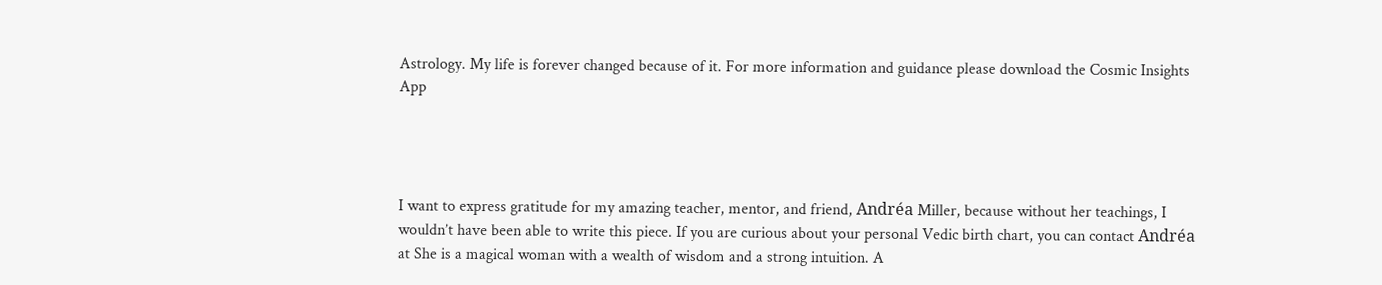Astrology. My life is forever changed because of it. For more information and guidance please download the Cosmic Insights App




I want to express gratitude for my amazing teacher, mentor, and friend, Andréa Miller, because without her teachings, I wouldn’t have been able to write this piece. If you are curious about your personal Vedic birth chart, you can contact Andréa at She is a magical woman with a wealth of wisdom and a strong intuition. A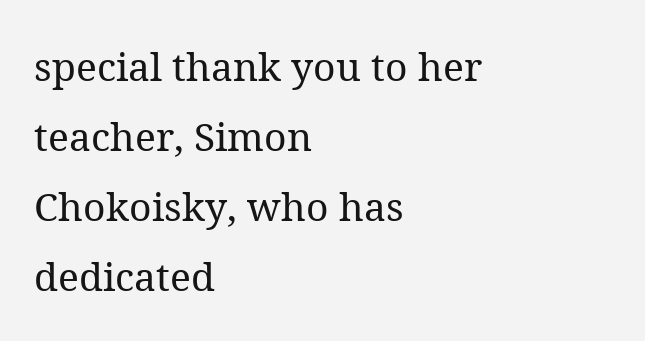special thank you to her teacher, Simon Chokoisky, who has dedicated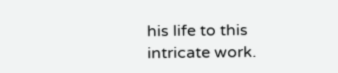his life to this intricate work.